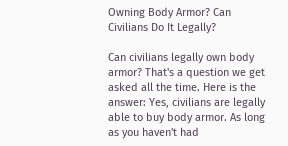Owning Body Armor? Can Civilians Do It Legally?

Can civilians legally own body armor? That's a question we get asked all the time. Here is the answer: Yes, civilians are legally able to buy body armor. As long as you haven't had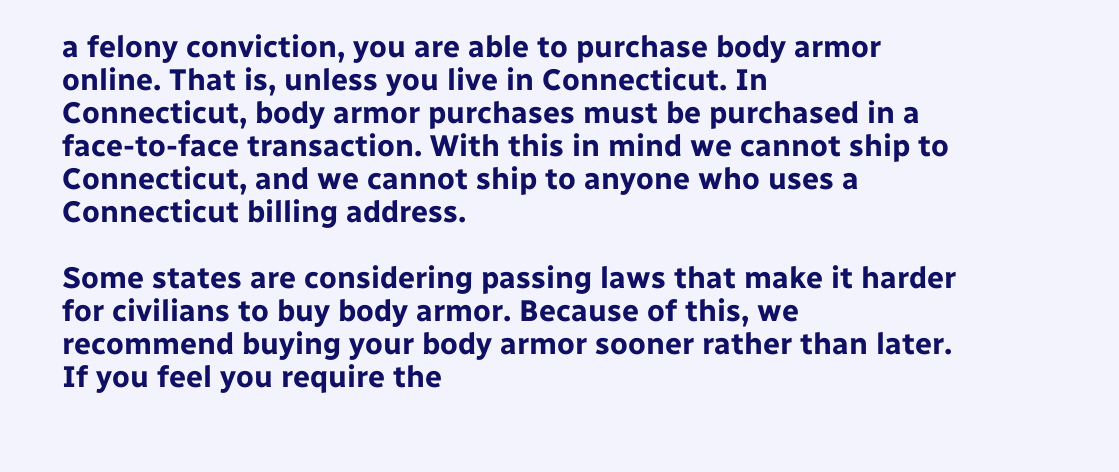a felony conviction, you are able to purchase body armor online. That is, unless you live in Connecticut. In Connecticut, body armor purchases must be purchased in a face-to-face transaction. With this in mind we cannot ship to Connecticut, and we cannot ship to anyone who uses a Connecticut billing address.

Some states are considering passing laws that make it harder for civilians to buy body armor. Because of this, we recommend buying your body armor sooner rather than later. If you feel you require the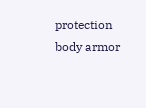protection body armor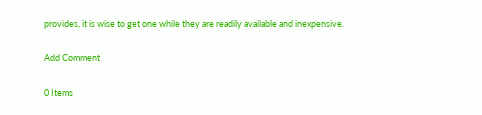provides, it is wise to get one while they are readily available and inexpensive.

Add Comment

0 Items